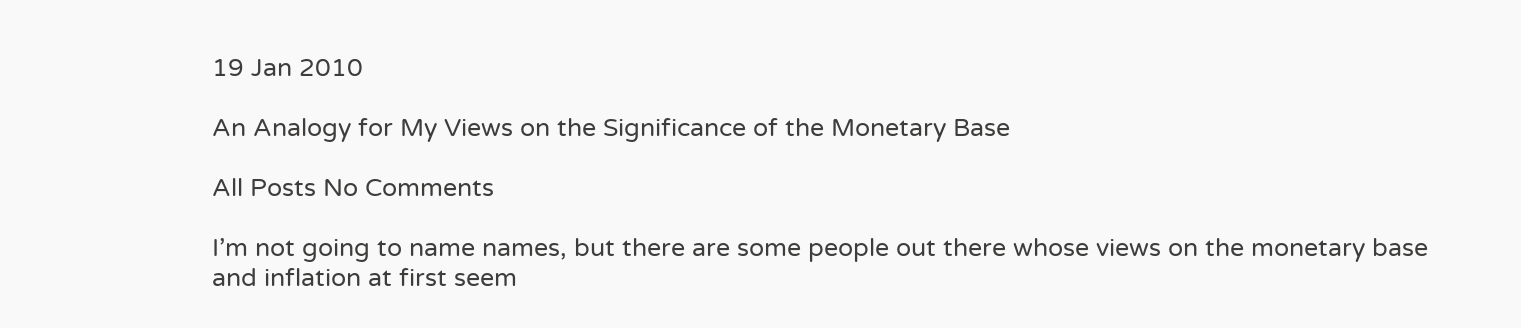19 Jan 2010

An Analogy for My Views on the Significance of the Monetary Base

All Posts No Comments

I’m not going to name names, but there are some people out there whose views on the monetary base and inflation at first seem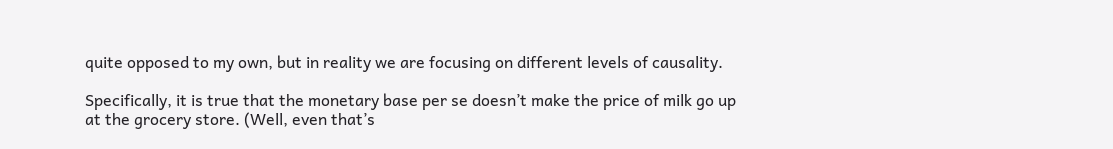quite opposed to my own, but in reality we are focusing on different levels of causality.

Specifically, it is true that the monetary base per se doesn’t make the price of milk go up at the grocery store. (Well, even that’s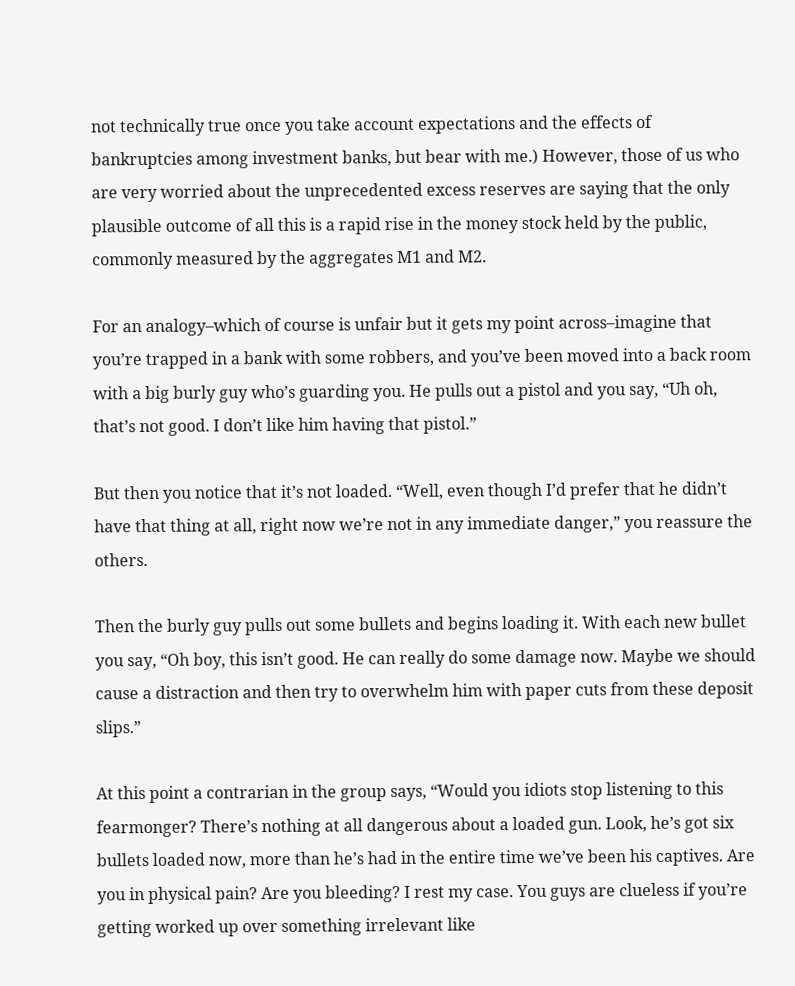not technically true once you take account expectations and the effects of bankruptcies among investment banks, but bear with me.) However, those of us who are very worried about the unprecedented excess reserves are saying that the only plausible outcome of all this is a rapid rise in the money stock held by the public, commonly measured by the aggregates M1 and M2.

For an analogy–which of course is unfair but it gets my point across–imagine that you’re trapped in a bank with some robbers, and you’ve been moved into a back room with a big burly guy who’s guarding you. He pulls out a pistol and you say, “Uh oh, that’s not good. I don’t like him having that pistol.”

But then you notice that it’s not loaded. “Well, even though I’d prefer that he didn’t have that thing at all, right now we’re not in any immediate danger,” you reassure the others.

Then the burly guy pulls out some bullets and begins loading it. With each new bullet you say, “Oh boy, this isn’t good. He can really do some damage now. Maybe we should cause a distraction and then try to overwhelm him with paper cuts from these deposit slips.”

At this point a contrarian in the group says, “Would you idiots stop listening to this fearmonger? There’s nothing at all dangerous about a loaded gun. Look, he’s got six bullets loaded now, more than he’s had in the entire time we’ve been his captives. Are you in physical pain? Are you bleeding? I rest my case. You guys are clueless if you’re getting worked up over something irrelevant like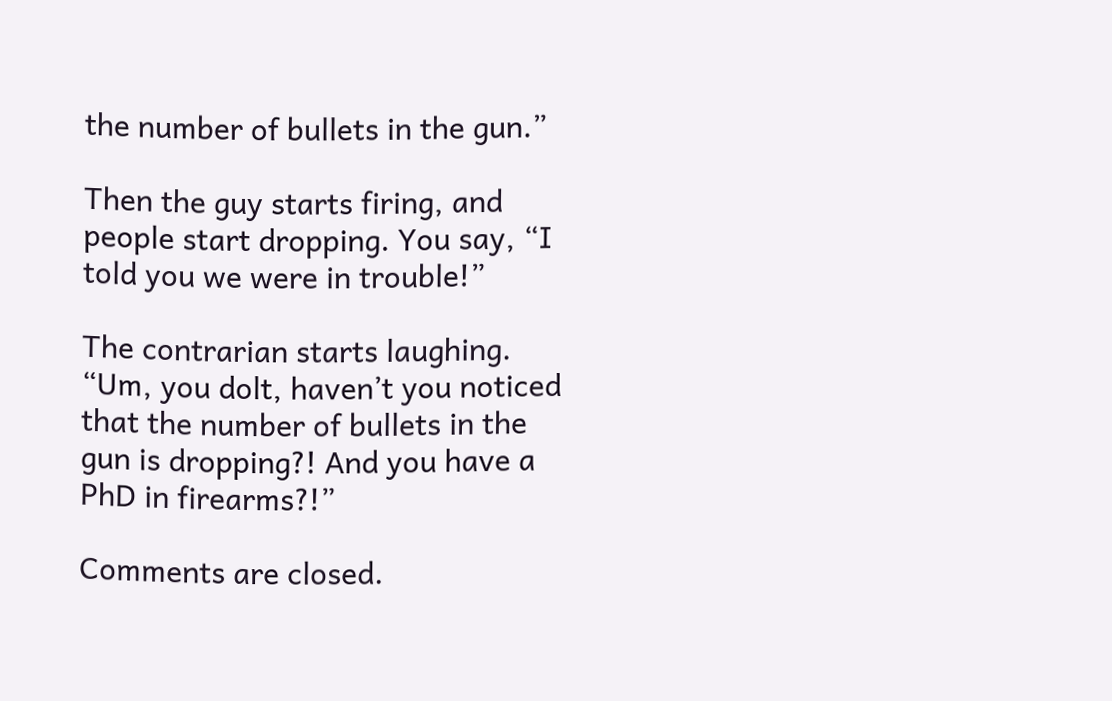the number of bullets in the gun.”

Then the guy starts firing, and people start dropping. You say, “I told you we were in trouble!”

The contrarian starts laughing. “Um, you dolt, haven’t you noticed that the number of bullets in the gun is dropping?! And you have a PhD in firearms?!”

Comments are closed.